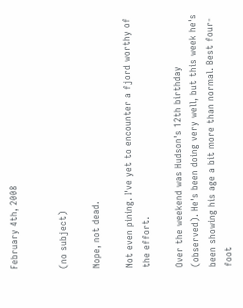February 4th, 2008


(no subject)

Nope, not dead.

Not even pining. I've yet to encounter a fjord worthy of the effort.

Over the weekend was Hudson's 12th birthday (observed). He's been doing very well, but this week he's been showing his age a bit more than normal. Best four-foot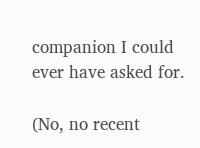companion I could ever have asked for.

(No, no recent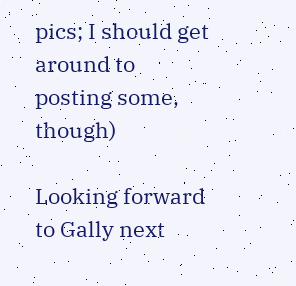pics; I should get around to posting some, though)

Looking forward to Gally next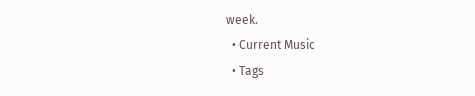week.
  • Current Music
  • Tags